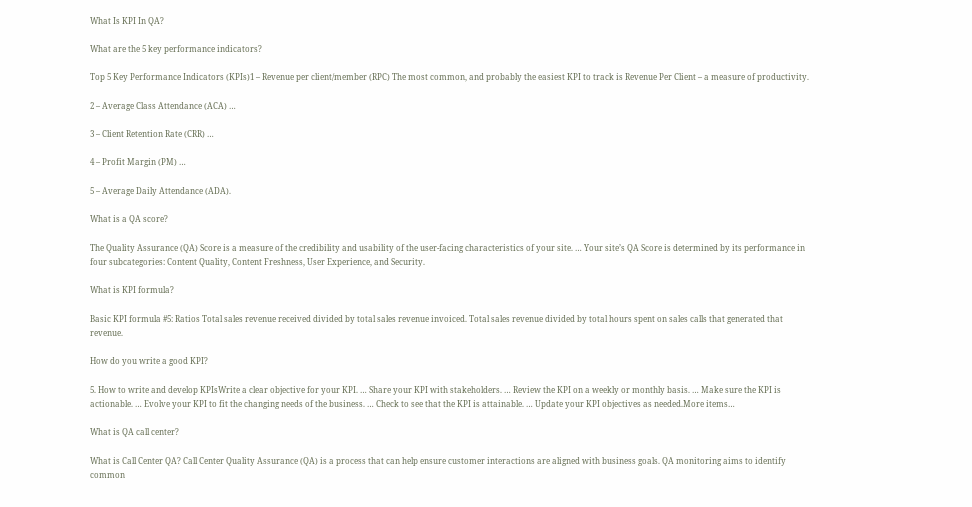What Is KPI In QA?

What are the 5 key performance indicators?

Top 5 Key Performance Indicators (KPIs)1 – Revenue per client/member (RPC) The most common, and probably the easiest KPI to track is Revenue Per Client – a measure of productivity.

2 – Average Class Attendance (ACA) …

3 – Client Retention Rate (CRR) …

4 – Profit Margin (PM) …

5 – Average Daily Attendance (ADA).

What is a QA score?

The Quality Assurance (QA) Score is a measure of the credibility and usability of the user-facing characteristics of your site. … Your site’s QA Score is determined by its performance in four subcategories: Content Quality, Content Freshness, User Experience, and Security.

What is KPI formula?

Basic KPI formula #5: Ratios Total sales revenue received divided by total sales revenue invoiced. Total sales revenue divided by total hours spent on sales calls that generated that revenue.

How do you write a good KPI?

5. How to write and develop KPIsWrite a clear objective for your KPI. … Share your KPI with stakeholders. … Review the KPI on a weekly or monthly basis. … Make sure the KPI is actionable. … Evolve your KPI to fit the changing needs of the business. … Check to see that the KPI is attainable. … Update your KPI objectives as needed.More items…

What is QA call center?

What is Call Center QA? Call Center Quality Assurance (QA) is a process that can help ensure customer interactions are aligned with business goals. QA monitoring aims to identify common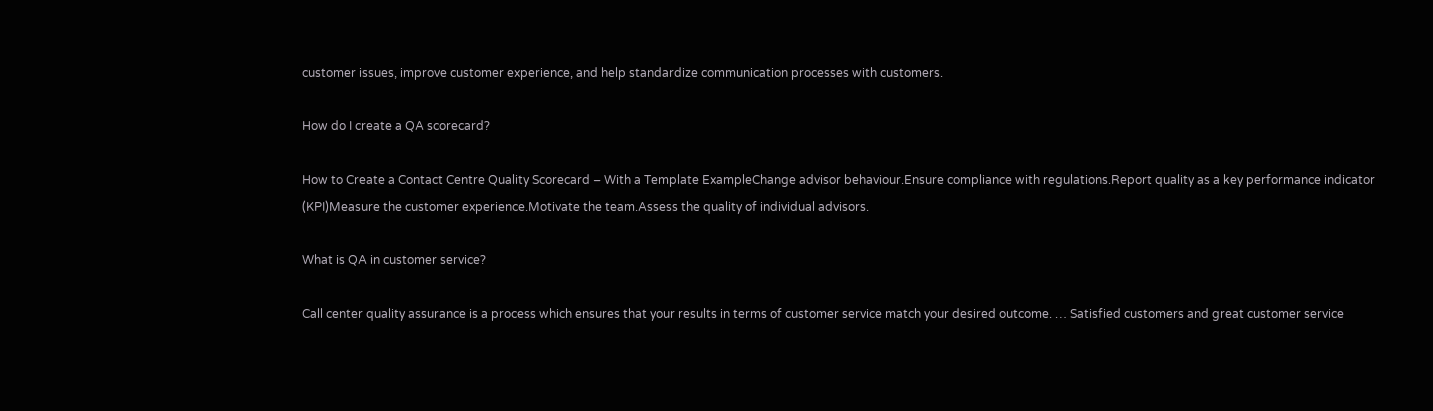customer issues, improve customer experience, and help standardize communication processes with customers.

How do I create a QA scorecard?

How to Create a Contact Centre Quality Scorecard – With a Template ExampleChange advisor behaviour.Ensure compliance with regulations.Report quality as a key performance indicator (KPI)Measure the customer experience.Motivate the team.Assess the quality of individual advisors.

What is QA in customer service?

Call center quality assurance is a process which ensures that your results in terms of customer service match your desired outcome. … Satisfied customers and great customer service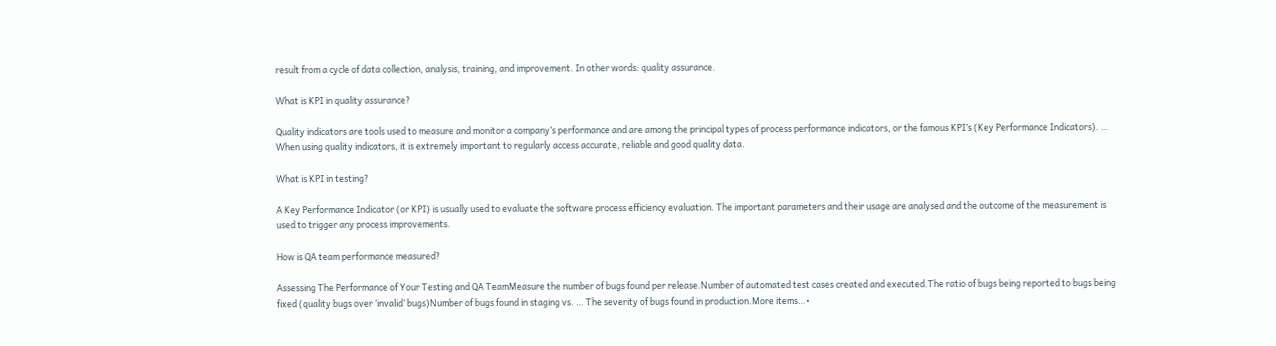result from a cycle of data collection, analysis, training, and improvement. In other words: quality assurance.

What is KPI in quality assurance?

Quality indicators are tools used to measure and monitor a company’s performance and are among the principal types of process performance indicators, or the famous KPI’s (Key Performance Indicators). … When using quality indicators, it is extremely important to regularly access accurate, reliable and good quality data.

What is KPI in testing?

A Key Performance Indicator (or KPI) is usually used to evaluate the software process efficiency evaluation. The important parameters and their usage are analysed and the outcome of the measurement is used to trigger any process improvements.

How is QA team performance measured?

Assessing The Performance of Your Testing and QA TeamMeasure the number of bugs found per release.Number of automated test cases created and executed.The ratio of bugs being reported to bugs being fixed (quality bugs over ‘invalid’ bugs)Number of bugs found in staging vs. … The severity of bugs found in production.More items…•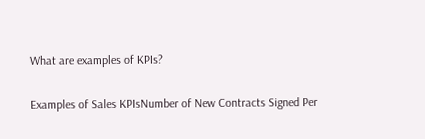What are examples of KPIs?

Examples of Sales KPIsNumber of New Contracts Signed Per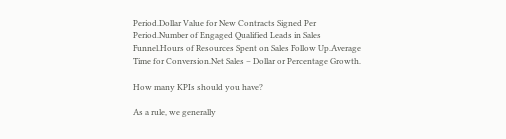Period.Dollar Value for New Contracts Signed Per Period.Number of Engaged Qualified Leads in Sales Funnel.Hours of Resources Spent on Sales Follow Up.Average Time for Conversion.Net Sales – Dollar or Percentage Growth.

How many KPIs should you have?

As a rule, we generally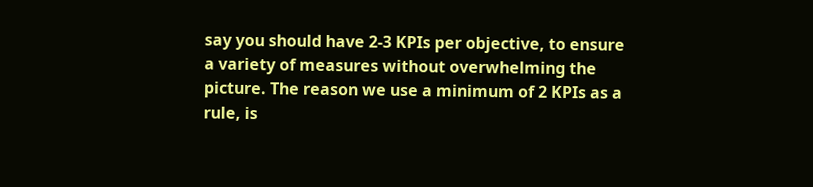say you should have 2-3 KPIs per objective, to ensure a variety of measures without overwhelming the picture. The reason we use a minimum of 2 KPIs as a rule, is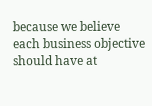because we believe each business objective should have at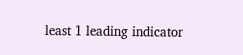least 1 leading indicator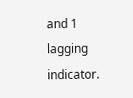and 1 lagging indicator.